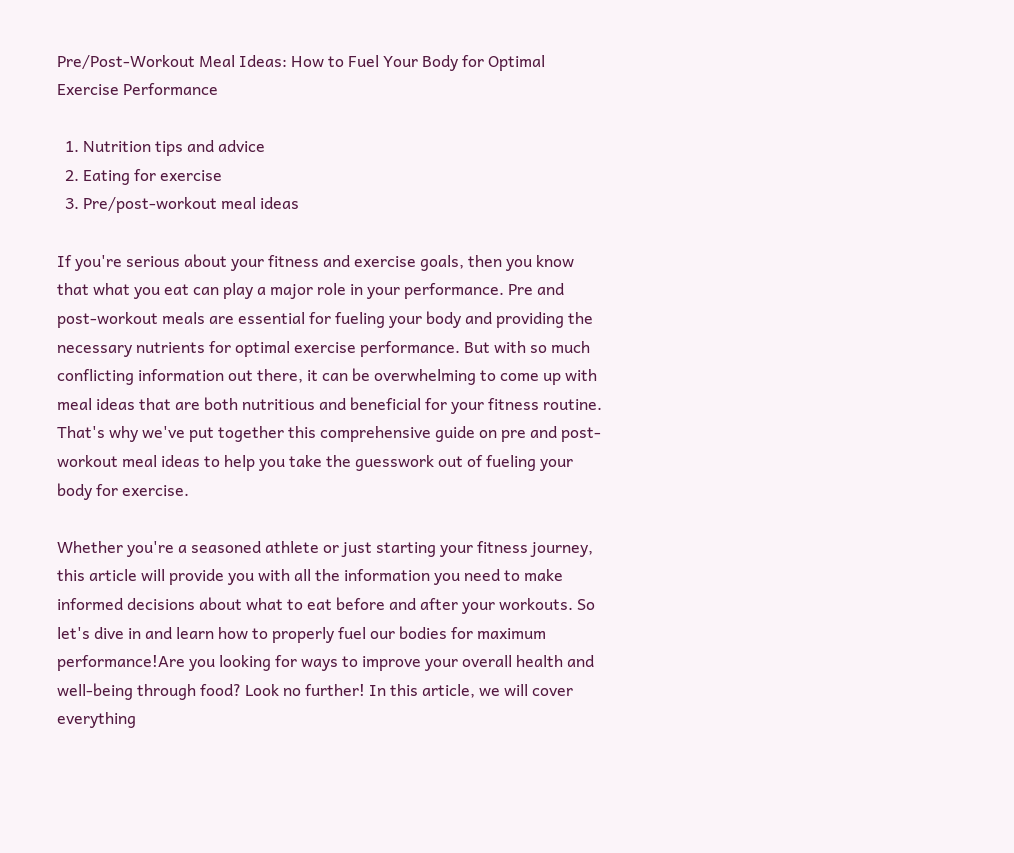Pre/Post-Workout Meal Ideas: How to Fuel Your Body for Optimal Exercise Performance

  1. Nutrition tips and advice
  2. Eating for exercise
  3. Pre/post-workout meal ideas

If you're serious about your fitness and exercise goals, then you know that what you eat can play a major role in your performance. Pre and post-workout meals are essential for fueling your body and providing the necessary nutrients for optimal exercise performance. But with so much conflicting information out there, it can be overwhelming to come up with meal ideas that are both nutritious and beneficial for your fitness routine. That's why we've put together this comprehensive guide on pre and post-workout meal ideas to help you take the guesswork out of fueling your body for exercise.

Whether you're a seasoned athlete or just starting your fitness journey, this article will provide you with all the information you need to make informed decisions about what to eat before and after your workouts. So let's dive in and learn how to properly fuel our bodies for maximum performance!Are you looking for ways to improve your overall health and well-being through food? Look no further! In this article, we will cover everything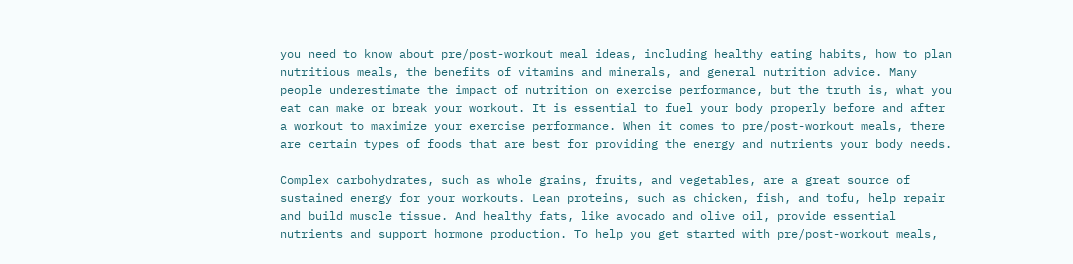you need to know about pre/post-workout meal ideas, including healthy eating habits, how to plan nutritious meals, the benefits of vitamins and minerals, and general nutrition advice. Many people underestimate the impact of nutrition on exercise performance, but the truth is, what you eat can make or break your workout. It is essential to fuel your body properly before and after a workout to maximize your exercise performance. When it comes to pre/post-workout meals, there are certain types of foods that are best for providing the energy and nutrients your body needs.

Complex carbohydrates, such as whole grains, fruits, and vegetables, are a great source of sustained energy for your workouts. Lean proteins, such as chicken, fish, and tofu, help repair and build muscle tissue. And healthy fats, like avocado and olive oil, provide essential nutrients and support hormone production. To help you get started with pre/post-workout meals,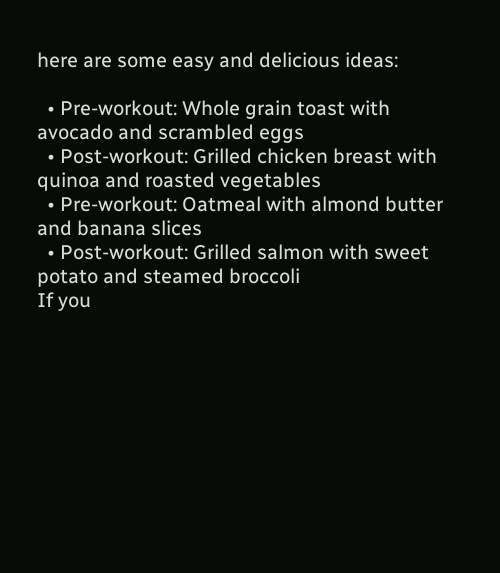here are some easy and delicious ideas:

  • Pre-workout: Whole grain toast with avocado and scrambled eggs
  • Post-workout: Grilled chicken breast with quinoa and roasted vegetables
  • Pre-workout: Oatmeal with almond butter and banana slices
  • Post-workout: Grilled salmon with sweet potato and steamed broccoli
If you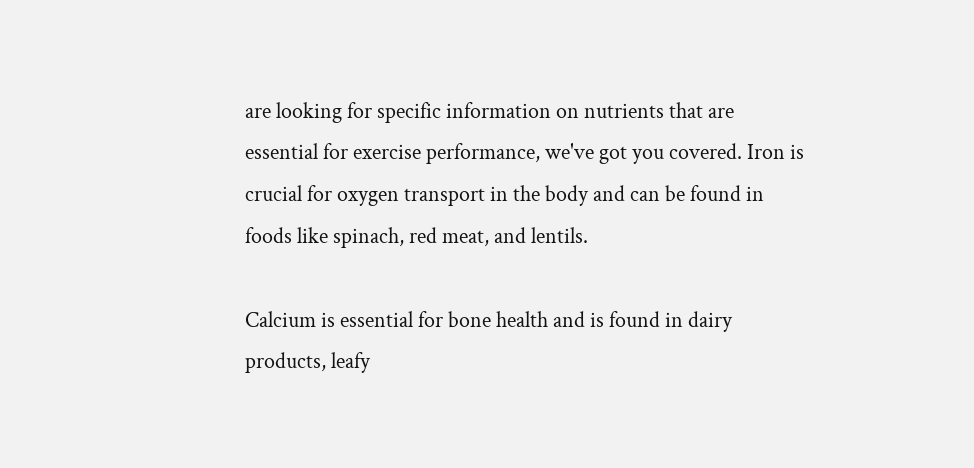are looking for specific information on nutrients that are essential for exercise performance, we've got you covered. Iron is crucial for oxygen transport in the body and can be found in foods like spinach, red meat, and lentils.

Calcium is essential for bone health and is found in dairy products, leafy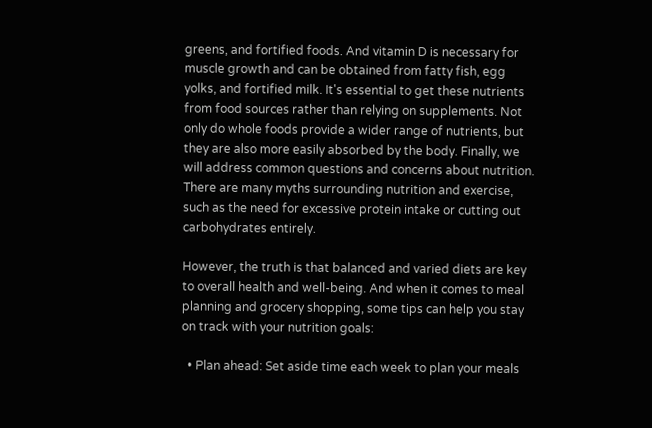greens, and fortified foods. And vitamin D is necessary for muscle growth and can be obtained from fatty fish, egg yolks, and fortified milk. It's essential to get these nutrients from food sources rather than relying on supplements. Not only do whole foods provide a wider range of nutrients, but they are also more easily absorbed by the body. Finally, we will address common questions and concerns about nutrition. There are many myths surrounding nutrition and exercise, such as the need for excessive protein intake or cutting out carbohydrates entirely.

However, the truth is that balanced and varied diets are key to overall health and well-being. And when it comes to meal planning and grocery shopping, some tips can help you stay on track with your nutrition goals:

  • Plan ahead: Set aside time each week to plan your meals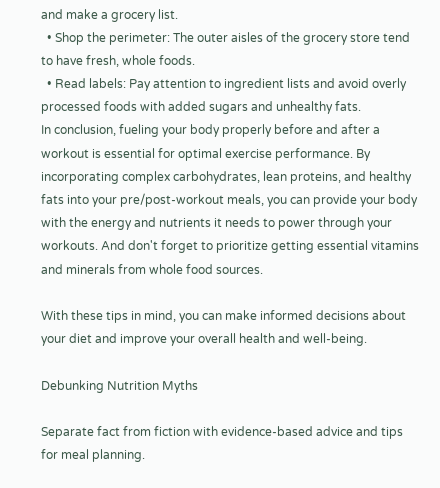and make a grocery list.
  • Shop the perimeter: The outer aisles of the grocery store tend to have fresh, whole foods.
  • Read labels: Pay attention to ingredient lists and avoid overly processed foods with added sugars and unhealthy fats.
In conclusion, fueling your body properly before and after a workout is essential for optimal exercise performance. By incorporating complex carbohydrates, lean proteins, and healthy fats into your pre/post-workout meals, you can provide your body with the energy and nutrients it needs to power through your workouts. And don't forget to prioritize getting essential vitamins and minerals from whole food sources.

With these tips in mind, you can make informed decisions about your diet and improve your overall health and well-being.

Debunking Nutrition Myths

Separate fact from fiction with evidence-based advice and tips for meal planning.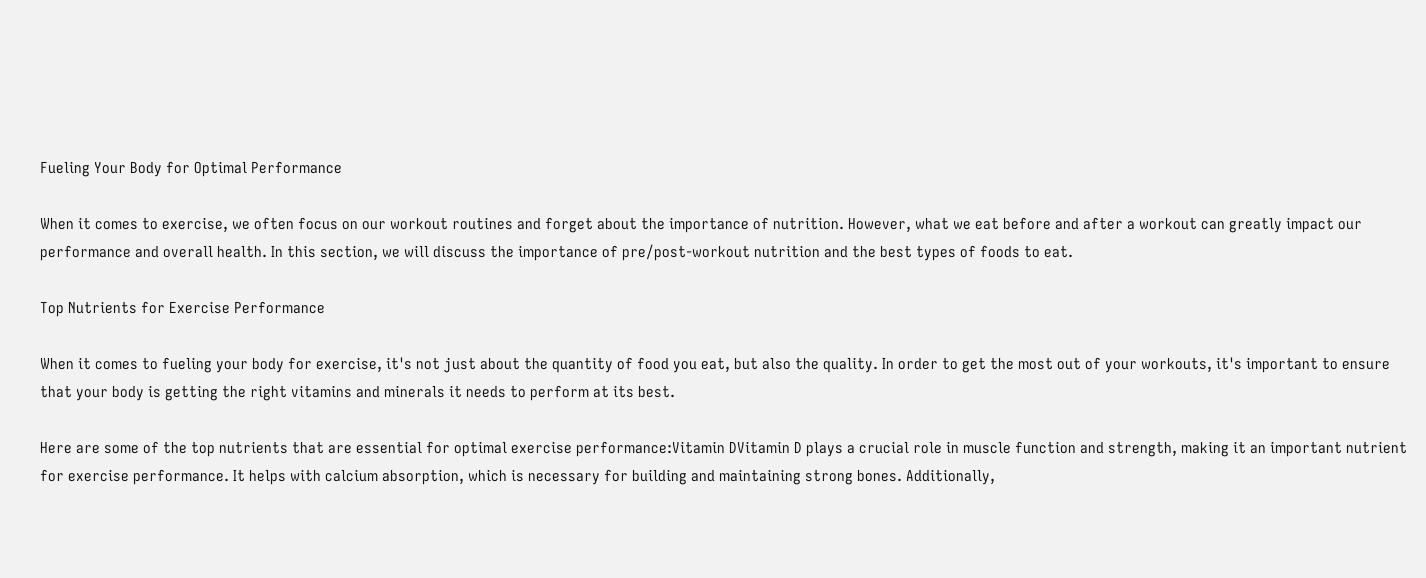Fueling Your Body for Optimal Performance

When it comes to exercise, we often focus on our workout routines and forget about the importance of nutrition. However, what we eat before and after a workout can greatly impact our performance and overall health. In this section, we will discuss the importance of pre/post-workout nutrition and the best types of foods to eat.

Top Nutrients for Exercise Performance

When it comes to fueling your body for exercise, it's not just about the quantity of food you eat, but also the quality. In order to get the most out of your workouts, it's important to ensure that your body is getting the right vitamins and minerals it needs to perform at its best.

Here are some of the top nutrients that are essential for optimal exercise performance:Vitamin DVitamin D plays a crucial role in muscle function and strength, making it an important nutrient for exercise performance. It helps with calcium absorption, which is necessary for building and maintaining strong bones. Additionally,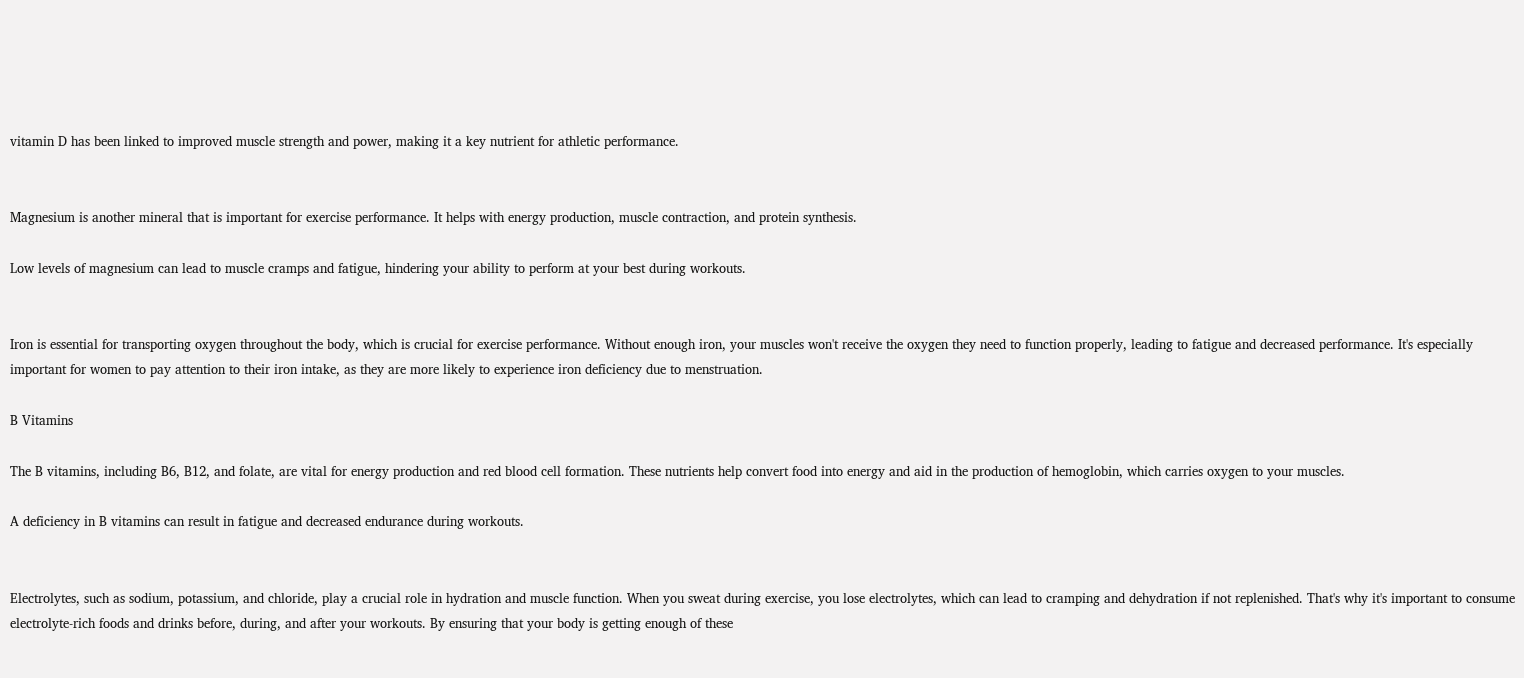vitamin D has been linked to improved muscle strength and power, making it a key nutrient for athletic performance.


Magnesium is another mineral that is important for exercise performance. It helps with energy production, muscle contraction, and protein synthesis.

Low levels of magnesium can lead to muscle cramps and fatigue, hindering your ability to perform at your best during workouts.


Iron is essential for transporting oxygen throughout the body, which is crucial for exercise performance. Without enough iron, your muscles won't receive the oxygen they need to function properly, leading to fatigue and decreased performance. It's especially important for women to pay attention to their iron intake, as they are more likely to experience iron deficiency due to menstruation.

B Vitamins

The B vitamins, including B6, B12, and folate, are vital for energy production and red blood cell formation. These nutrients help convert food into energy and aid in the production of hemoglobin, which carries oxygen to your muscles.

A deficiency in B vitamins can result in fatigue and decreased endurance during workouts.


Electrolytes, such as sodium, potassium, and chloride, play a crucial role in hydration and muscle function. When you sweat during exercise, you lose electrolytes, which can lead to cramping and dehydration if not replenished. That's why it's important to consume electrolyte-rich foods and drinks before, during, and after your workouts. By ensuring that your body is getting enough of these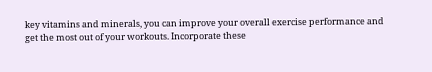key vitamins and minerals, you can improve your overall exercise performance and get the most out of your workouts. Incorporate these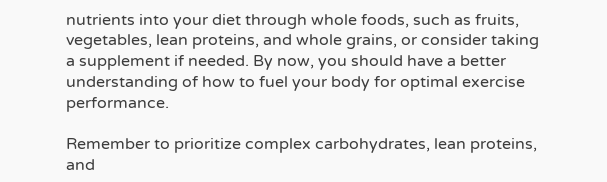nutrients into your diet through whole foods, such as fruits, vegetables, lean proteins, and whole grains, or consider taking a supplement if needed. By now, you should have a better understanding of how to fuel your body for optimal exercise performance.

Remember to prioritize complex carbohydrates, lean proteins, and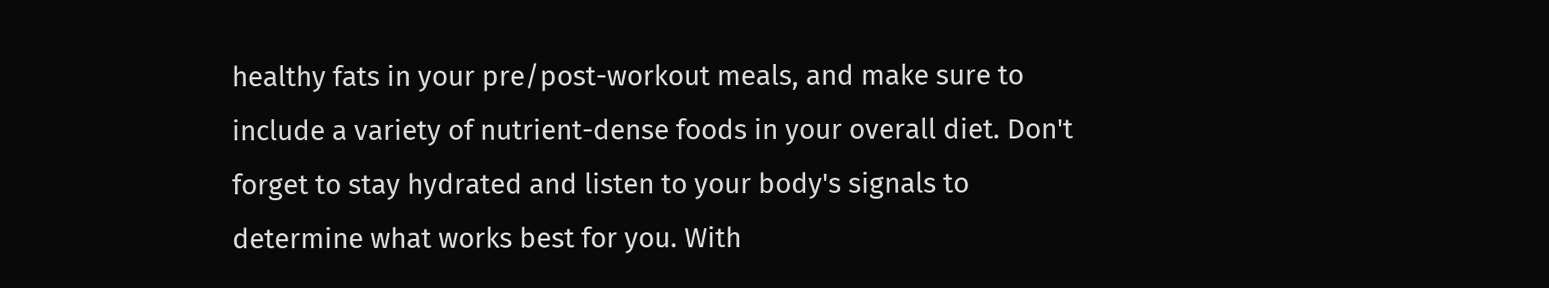healthy fats in your pre/post-workout meals, and make sure to include a variety of nutrient-dense foods in your overall diet. Don't forget to stay hydrated and listen to your body's signals to determine what works best for you. With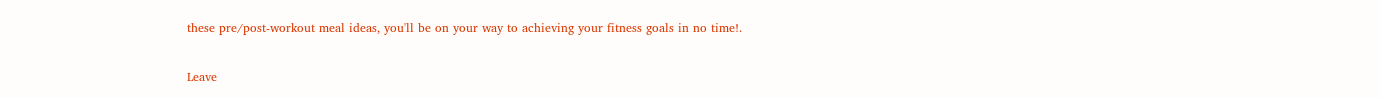these pre/post-workout meal ideas, you'll be on your way to achieving your fitness goals in no time!.

Leave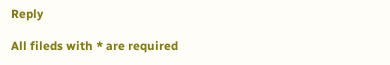Reply

All fileds with * are required